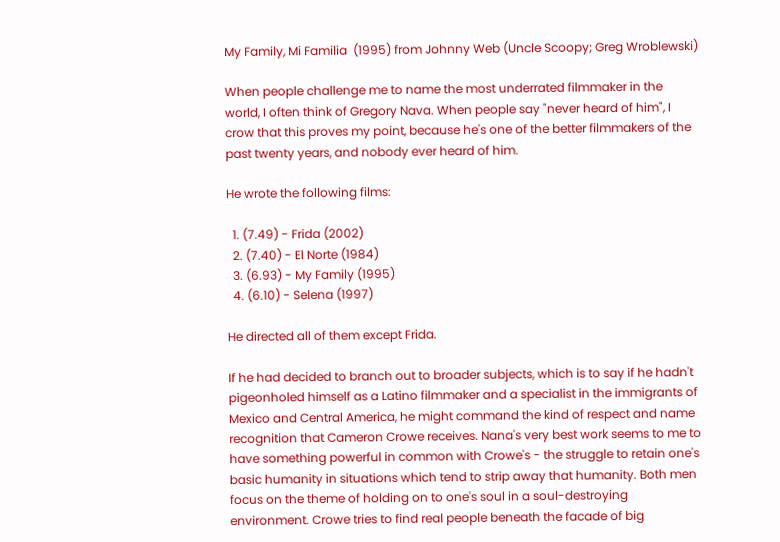My Family, Mi Familia  (1995) from Johnny Web (Uncle Scoopy; Greg Wroblewski)

When people challenge me to name the most underrated filmmaker in the world, I often think of Gregory Nava. When people say "never heard of him", I crow that this proves my point, because he's one of the better filmmakers of the past twenty years, and nobody ever heard of him.

He wrote the following films:

  1. (7.49) - Frida (2002)
  2. (7.40) - El Norte (1984)
  3. (6.93) - My Family (1995)
  4. (6.10) - Selena (1997)

He directed all of them except Frida.

If he had decided to branch out to broader subjects, which is to say if he hadn't pigeonholed himself as a Latino filmmaker and a specialist in the immigrants of Mexico and Central America, he might command the kind of respect and name recognition that Cameron Crowe receives. Nana's very best work seems to me to have something powerful in common with Crowe's - the struggle to retain one's basic humanity in situations which tend to strip away that humanity. Both men focus on the theme of holding on to one's soul in a soul-destroying environment. Crowe tries to find real people beneath the facade of big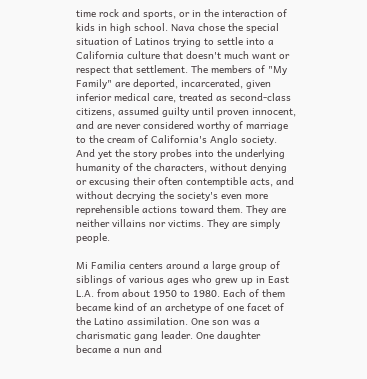time rock and sports, or in the interaction of kids in high school. Nava chose the special situation of Latinos trying to settle into a California culture that doesn't much want or respect that settlement. The members of "My Family" are deported, incarcerated, given inferior medical care, treated as second-class citizens, assumed guilty until proven innocent, and are never considered worthy of marriage to the cream of California's Anglo society. And yet the story probes into the underlying humanity of the characters, without denying or excusing their often contemptible acts, and without decrying the society's even more reprehensible actions toward them. They are neither villains nor victims. They are simply people.

Mi Familia centers around a large group of siblings of various ages who grew up in East L.A. from about 1950 to 1980. Each of them became kind of an archetype of one facet of the Latino assimilation. One son was a charismatic gang leader. One daughter became a nun and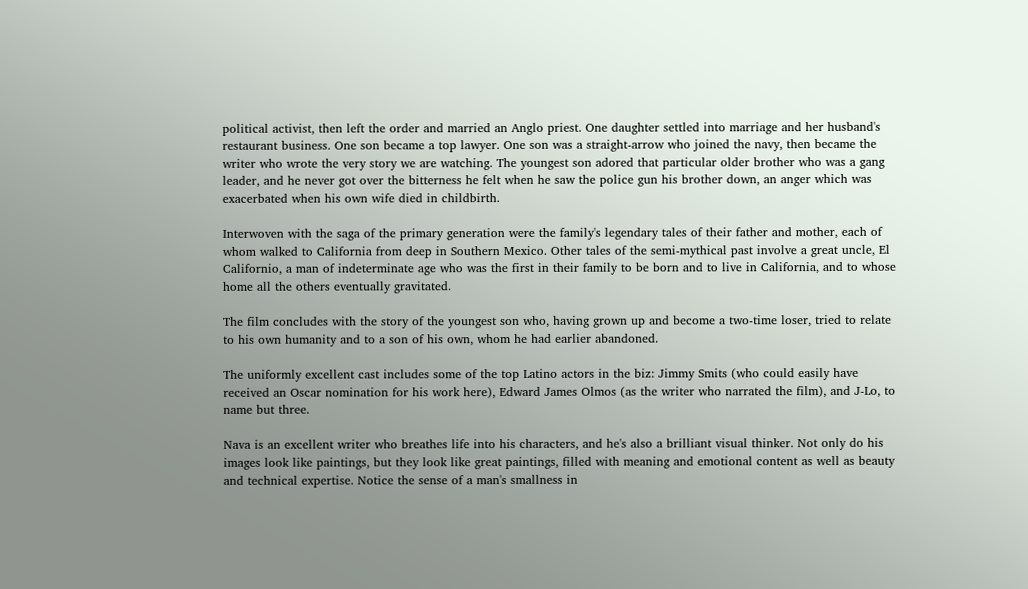political activist, then left the order and married an Anglo priest. One daughter settled into marriage and her husband's restaurant business. One son became a top lawyer. One son was a straight-arrow who joined the navy, then became the writer who wrote the very story we are watching. The youngest son adored that particular older brother who was a gang leader, and he never got over the bitterness he felt when he saw the police gun his brother down, an anger which was exacerbated when his own wife died in childbirth.

Interwoven with the saga of the primary generation were the family's legendary tales of their father and mother, each of whom walked to California from deep in Southern Mexico. Other tales of the semi-mythical past involve a great uncle, El Californio, a man of indeterminate age who was the first in their family to be born and to live in California, and to whose home all the others eventually gravitated.

The film concludes with the story of the youngest son who, having grown up and become a two-time loser, tried to relate to his own humanity and to a son of his own, whom he had earlier abandoned.

The uniformly excellent cast includes some of the top Latino actors in the biz: Jimmy Smits (who could easily have received an Oscar nomination for his work here), Edward James Olmos (as the writer who narrated the film), and J-Lo, to name but three.

Nava is an excellent writer who breathes life into his characters, and he's also a brilliant visual thinker. Not only do his images look like paintings, but they look like great paintings, filled with meaning and emotional content as well as beauty and technical expertise. Notice the sense of a man's smallness in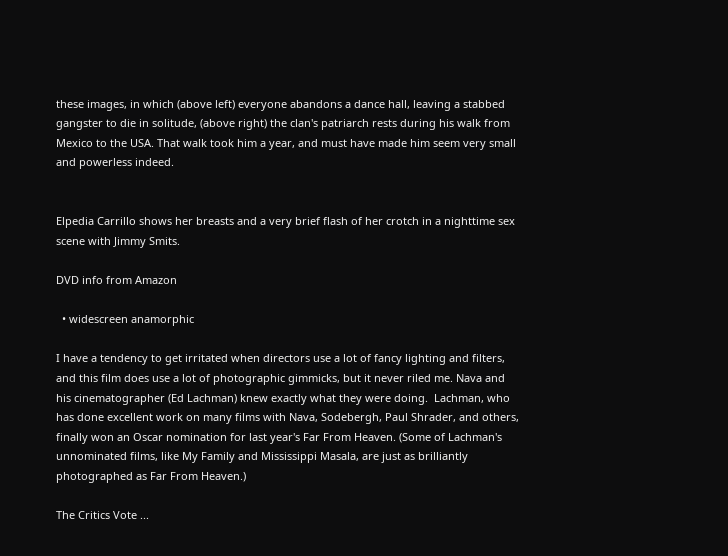these images, in which (above left) everyone abandons a dance hall, leaving a stabbed gangster to die in solitude, (above right) the clan's patriarch rests during his walk from Mexico to the USA. That walk took him a year, and must have made him seem very small and powerless indeed.


Elpedia Carrillo shows her breasts and a very brief flash of her crotch in a nighttime sex scene with Jimmy Smits.

DVD info from Amazon

  • widescreen anamorphic

I have a tendency to get irritated when directors use a lot of fancy lighting and filters, and this film does use a lot of photographic gimmicks, but it never riled me. Nava and his cinematographer (Ed Lachman) knew exactly what they were doing.  Lachman, who has done excellent work on many films with Nava, Sodebergh, Paul Shrader, and others, finally won an Oscar nomination for last year's Far From Heaven. (Some of Lachman's unnominated films, like My Family and Mississippi Masala, are just as brilliantly photographed as Far From Heaven.)

The Critics Vote ...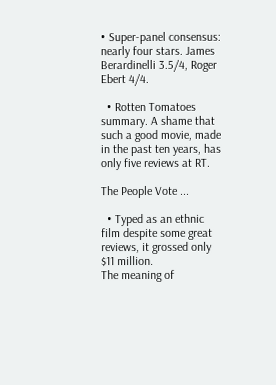• Super-panel consensus: nearly four stars. James Berardinelli 3.5/4, Roger Ebert 4/4.

  • Rotten Tomatoes summary. A shame that such a good movie, made in the past ten years, has only five reviews at RT.

The People Vote ...

  • Typed as an ethnic film despite some great reviews, it grossed only $11 million.
The meaning of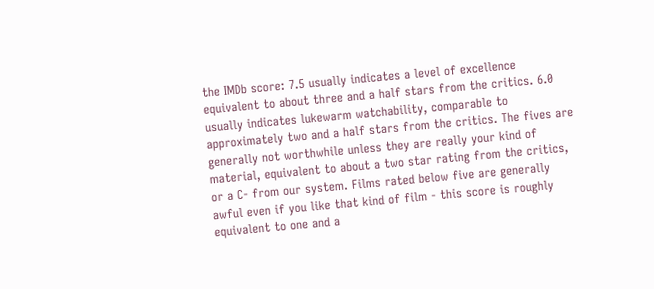the IMDb score: 7.5 usually indicates a level of excellence equivalent to about three and a half stars from the critics. 6.0 usually indicates lukewarm watchability, comparable to approximately two and a half stars from the critics. The fives are generally not worthwhile unless they are really your kind of material, equivalent to about a two star rating from the critics, or a C- from our system. Films rated below five are generally awful even if you like that kind of film - this score is roughly equivalent to one and a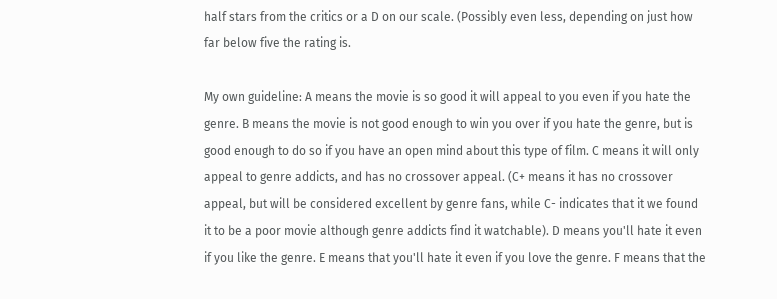half stars from the critics or a D on our scale. (Possibly even less, depending on just how far below five the rating is.

My own guideline: A means the movie is so good it will appeal to you even if you hate the genre. B means the movie is not good enough to win you over if you hate the genre, but is good enough to do so if you have an open mind about this type of film. C means it will only appeal to genre addicts, and has no crossover appeal. (C+ means it has no crossover appeal, but will be considered excellent by genre fans, while C- indicates that it we found it to be a poor movie although genre addicts find it watchable). D means you'll hate it even if you like the genre. E means that you'll hate it even if you love the genre. F means that the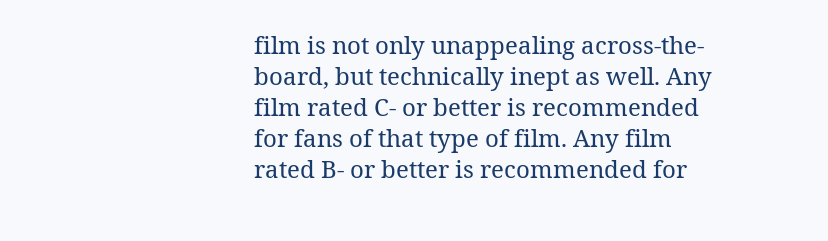film is not only unappealing across-the-board, but technically inept as well. Any film rated C- or better is recommended for fans of that type of film. Any film rated B- or better is recommended for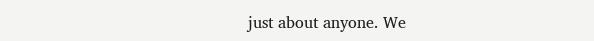just about anyone. We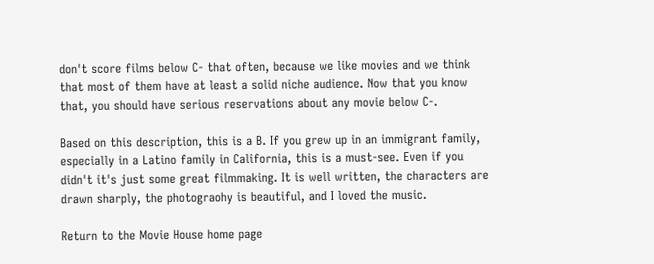don't score films below C- that often, because we like movies and we think that most of them have at least a solid niche audience. Now that you know that, you should have serious reservations about any movie below C-.

Based on this description, this is a B. If you grew up in an immigrant family, especially in a Latino family in California, this is a must-see. Even if you didn't it's just some great filmmaking. It is well written, the characters are drawn sharply, the photograohy is beautiful, and I loved the music.

Return to the Movie House home page